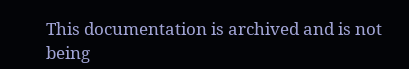This documentation is archived and is not being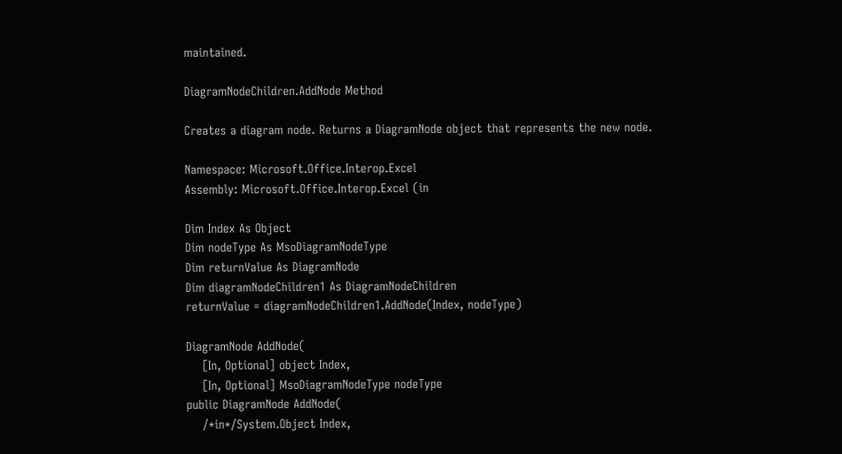maintained.

DiagramNodeChildren.AddNode Method

Creates a diagram node. Returns a DiagramNode object that represents the new node.

Namespace: Microsoft.Office.Interop.Excel
Assembly: Microsoft.Office.Interop.Excel (in

Dim Index As Object
Dim nodeType As MsoDiagramNodeType
Dim returnValue As DiagramNode
Dim diagramNodeChildren1 As DiagramNodeChildren
returnValue = diagramNodeChildren1.AddNode(Index, nodeType)

DiagramNode AddNode(
    [In, Optional] object Index,
    [In, Optional] MsoDiagramNodeType nodeType
public DiagramNode AddNode(
    /*in*/System.Object Index,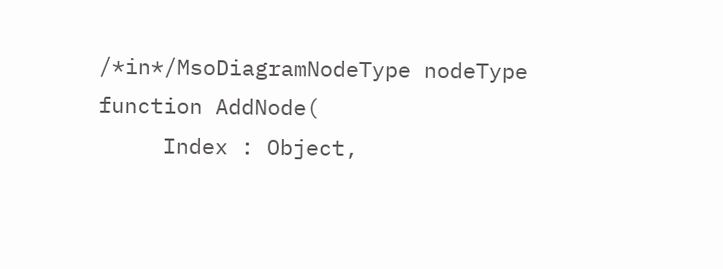/*in*/MsoDiagramNodeType nodeType
function AddNode(
     Index : Object,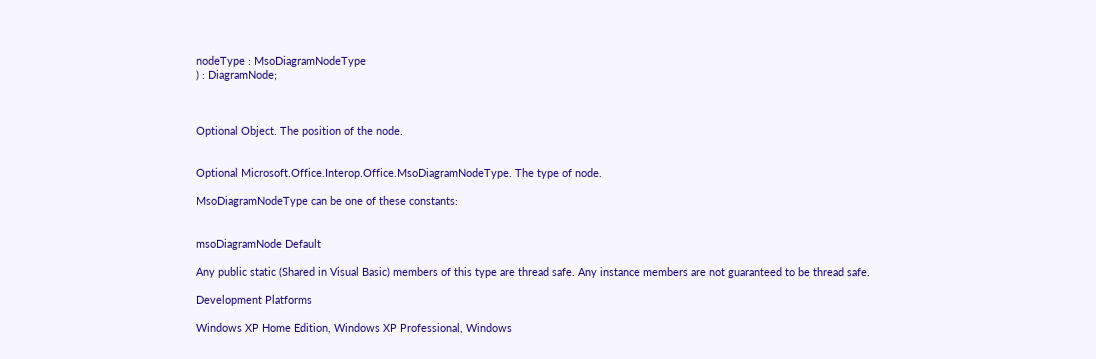nodeType : MsoDiagramNodeType
) : DiagramNode;



Optional Object. The position of the node.


Optional Microsoft.Office.Interop.Office.MsoDiagramNodeType. The type of node.

MsoDiagramNodeType can be one of these constants:


msoDiagramNode Default

Any public static (Shared in Visual Basic) members of this type are thread safe. Any instance members are not guaranteed to be thread safe.

Development Platforms

Windows XP Home Edition, Windows XP Professional, Windows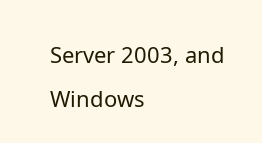Server 2003, and Windows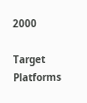2000

Target Platforms